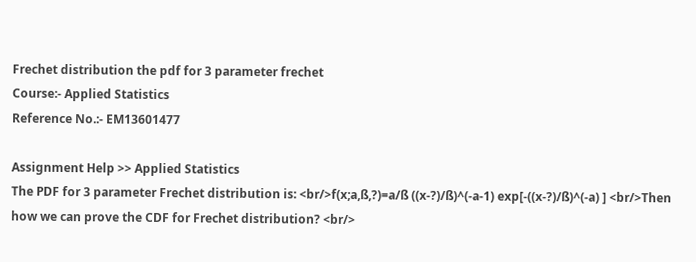Frechet distribution the pdf for 3 parameter frechet
Course:- Applied Statistics
Reference No.:- EM13601477

Assignment Help >> Applied Statistics
The PDF for 3 parameter Frechet distribution is: <br/>f(x;a,ß,?)=a/ß ((x-?)/ß)^(-a-1) exp[-((x-?)/ß)^(-a) ] <br/>Then how we can prove the CDF for Frechet distribution? <br/>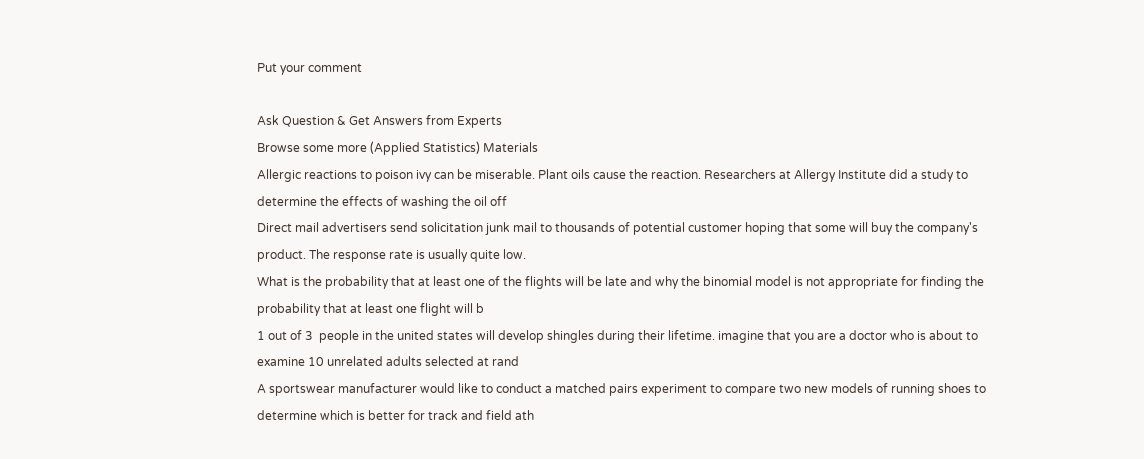Put your comment

Ask Question & Get Answers from Experts
Browse some more (Applied Statistics) Materials
Allergic reactions to poison ivy can be miserable. Plant oils cause the reaction. Researchers at Allergy Institute did a study to determine the effects of washing the oil off
Direct mail advertisers send solicitation junk mail to thousands of potential customer hoping that some will buy the company's product. The response rate is usually quite low.
What is the probability that at least one of the flights will be late and why the binomial model is not appropriate for finding the probability that at least one flight will b
1 out of 3  people in the united states will develop shingles during their lifetime. imagine that you are a doctor who is about to examine 10 unrelated adults selected at rand
A sportswear manufacturer would like to conduct a matched pairs experiment to compare two new models of running shoes to determine which is better for track and field ath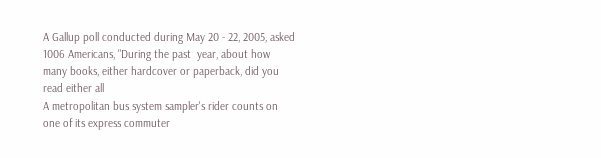A Gallup poll conducted during May 20 - 22, 2005, asked 1006 Americans, "During the past  year, about how many books, either hardcover or paperback, did you read either all
A metropolitan bus system sampler's rider counts on one of its express commuter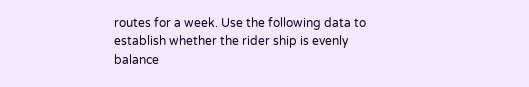routes for a week. Use the following data to establish whether the rider ship is evenly balance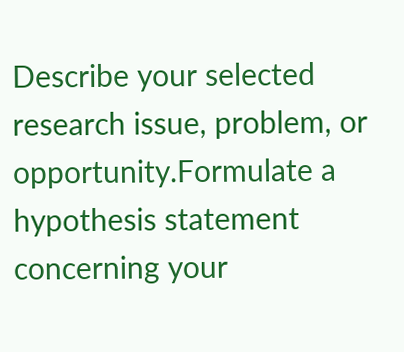Describe your selected research issue, problem, or opportunity.Formulate a hypothesis statement concerning your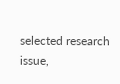selected research issue,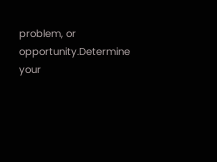problem, or opportunity.Determine your